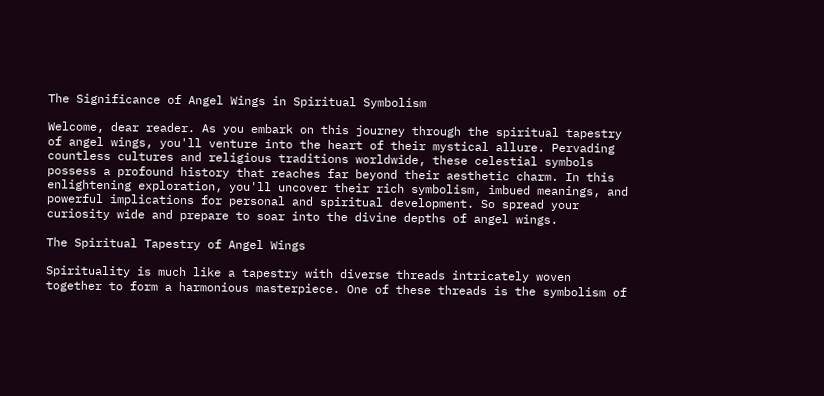The Significance of Angel Wings in Spiritual Symbolism

Welcome, dear reader. As you embark on this journey through the spiritual tapestry of angel wings, you'll venture into the heart of their mystical allure. Pervading countless cultures and religious traditions worldwide, these celestial symbols possess a profound history that reaches far beyond their aesthetic charm. In this enlightening exploration, you'll uncover their rich symbolism, imbued meanings, and powerful implications for personal and spiritual development. So spread your curiosity wide and prepare to soar into the divine depths of angel wings.

The Spiritual Tapestry of Angel Wings

Spirituality is much like a tapestry with diverse threads intricately woven together to form a harmonious masterpiece. One of these threads is the symbolism of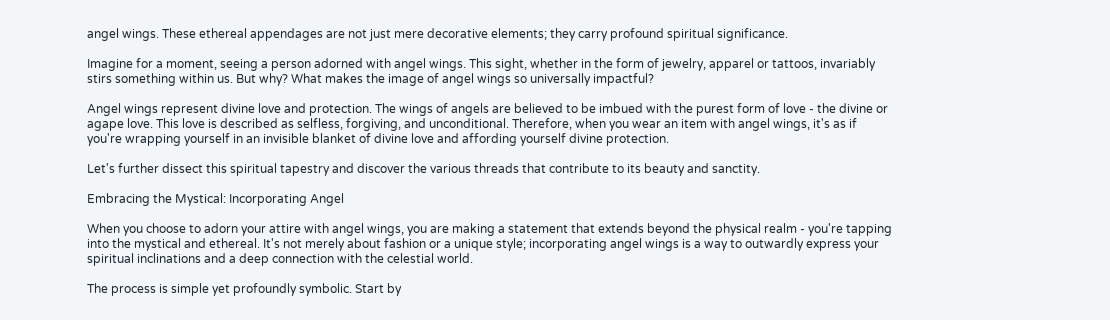angel wings. These ethereal appendages are not just mere decorative elements; they carry profound spiritual significance.

Imagine for a moment, seeing a person adorned with angel wings. This sight, whether in the form of jewelry, apparel or tattoos, invariably stirs something within us. But why? What makes the image of angel wings so universally impactful?

Angel wings represent divine love and protection. The wings of angels are believed to be imbued with the purest form of love - the divine or agape love. This love is described as selfless, forgiving, and unconditional. Therefore, when you wear an item with angel wings, it's as if you're wrapping yourself in an invisible blanket of divine love and affording yourself divine protection.

Let's further dissect this spiritual tapestry and discover the various threads that contribute to its beauty and sanctity.

Embracing the Mystical: Incorporating Angel

When you choose to adorn your attire with angel wings, you are making a statement that extends beyond the physical realm - you're tapping into the mystical and ethereal. It's not merely about fashion or a unique style; incorporating angel wings is a way to outwardly express your spiritual inclinations and a deep connection with the celestial world.

The process is simple yet profoundly symbolic. Start by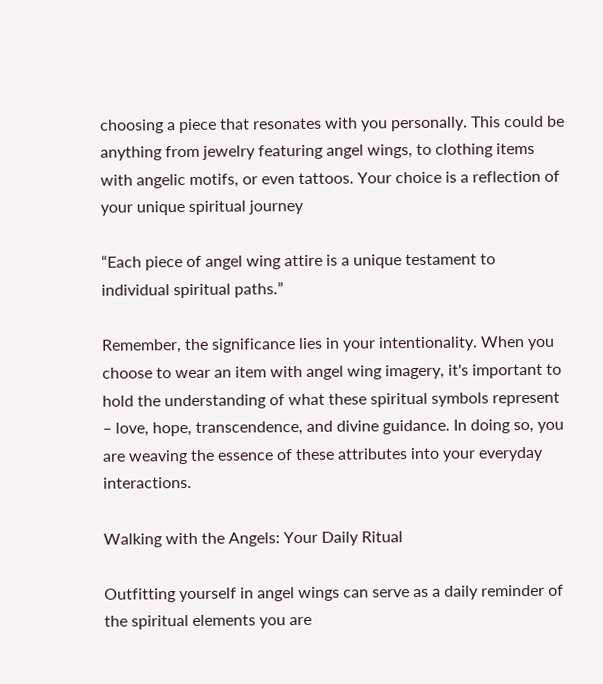choosing a piece that resonates with you personally. This could be anything from jewelry featuring angel wings, to clothing items with angelic motifs, or even tattoos. Your choice is a reflection of your unique spiritual journey

“Each piece of angel wing attire is a unique testament to individual spiritual paths.”

Remember, the significance lies in your intentionality. When you choose to wear an item with angel wing imagery, it's important to hold the understanding of what these spiritual symbols represent – love, hope, transcendence, and divine guidance. In doing so, you are weaving the essence of these attributes into your everyday interactions.

Walking with the Angels: Your Daily Ritual

Outfitting yourself in angel wings can serve as a daily reminder of the spiritual elements you are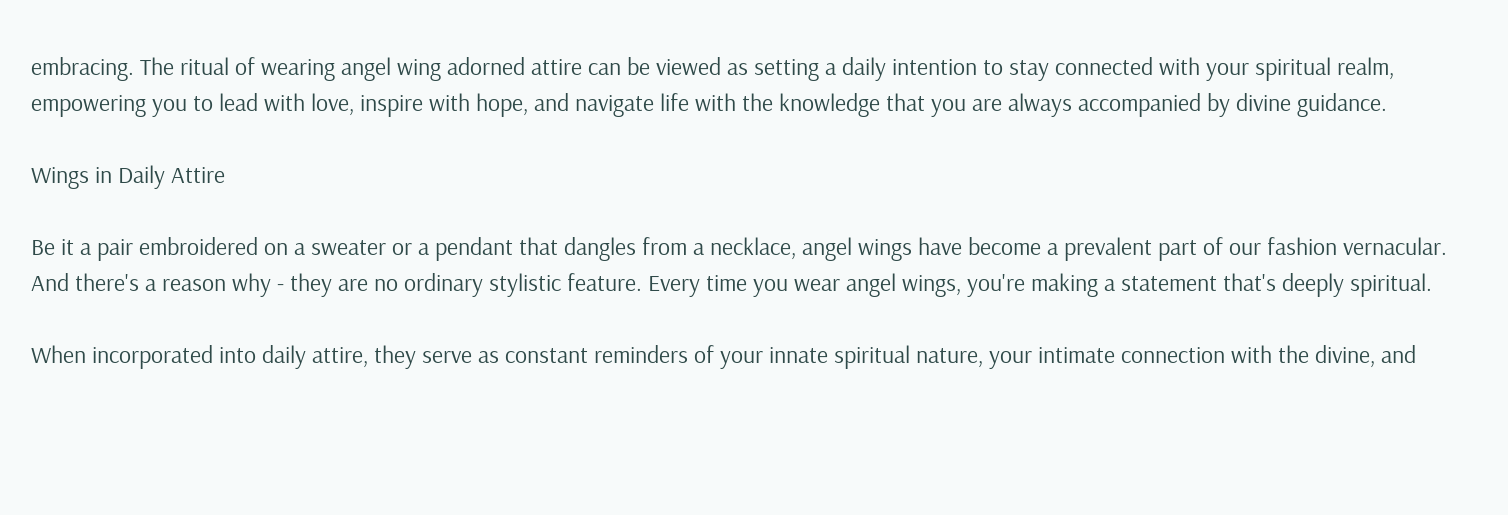embracing. The ritual of wearing angel wing adorned attire can be viewed as setting a daily intention to stay connected with your spiritual realm, empowering you to lead with love, inspire with hope, and navigate life with the knowledge that you are always accompanied by divine guidance.

Wings in Daily Attire

Be it a pair embroidered on a sweater or a pendant that dangles from a necklace, angel wings have become a prevalent part of our fashion vernacular. And there's a reason why - they are no ordinary stylistic feature. Every time you wear angel wings, you're making a statement that's deeply spiritual.

When incorporated into daily attire, they serve as constant reminders of your innate spiritual nature, your intimate connection with the divine, and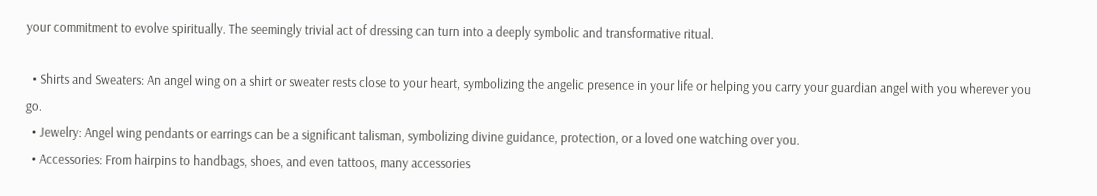your commitment to evolve spiritually. The seemingly trivial act of dressing can turn into a deeply symbolic and transformative ritual.

  • Shirts and Sweaters: An angel wing on a shirt or sweater rests close to your heart, symbolizing the angelic presence in your life or helping you carry your guardian angel with you wherever you go.
  • Jewelry: Angel wing pendants or earrings can be a significant talisman, symbolizing divine guidance, protection, or a loved one watching over you.
  • Accessories: From hairpins to handbags, shoes, and even tattoos, many accessories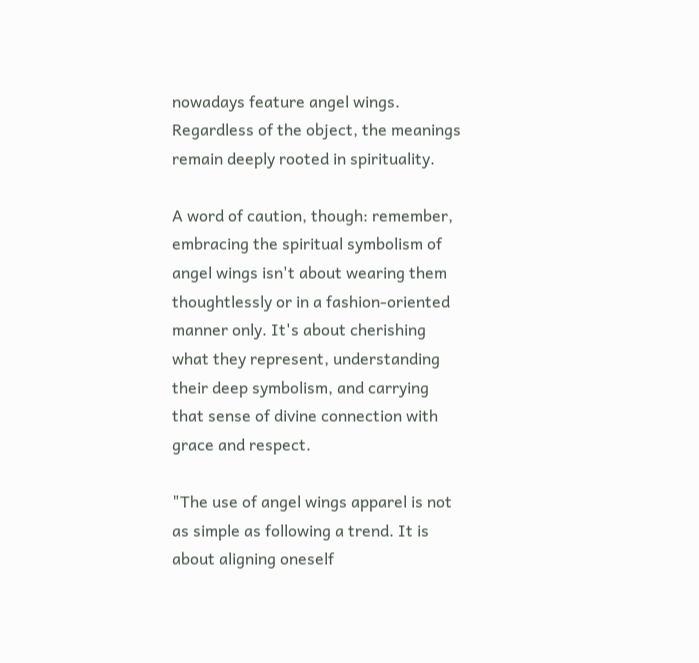nowadays feature angel wings. Regardless of the object, the meanings remain deeply rooted in spirituality.

A word of caution, though: remember, embracing the spiritual symbolism of angel wings isn't about wearing them thoughtlessly or in a fashion-oriented manner only. It's about cherishing what they represent, understanding their deep symbolism, and carrying that sense of divine connection with grace and respect.

"The use of angel wings apparel is not as simple as following a trend. It is about aligning oneself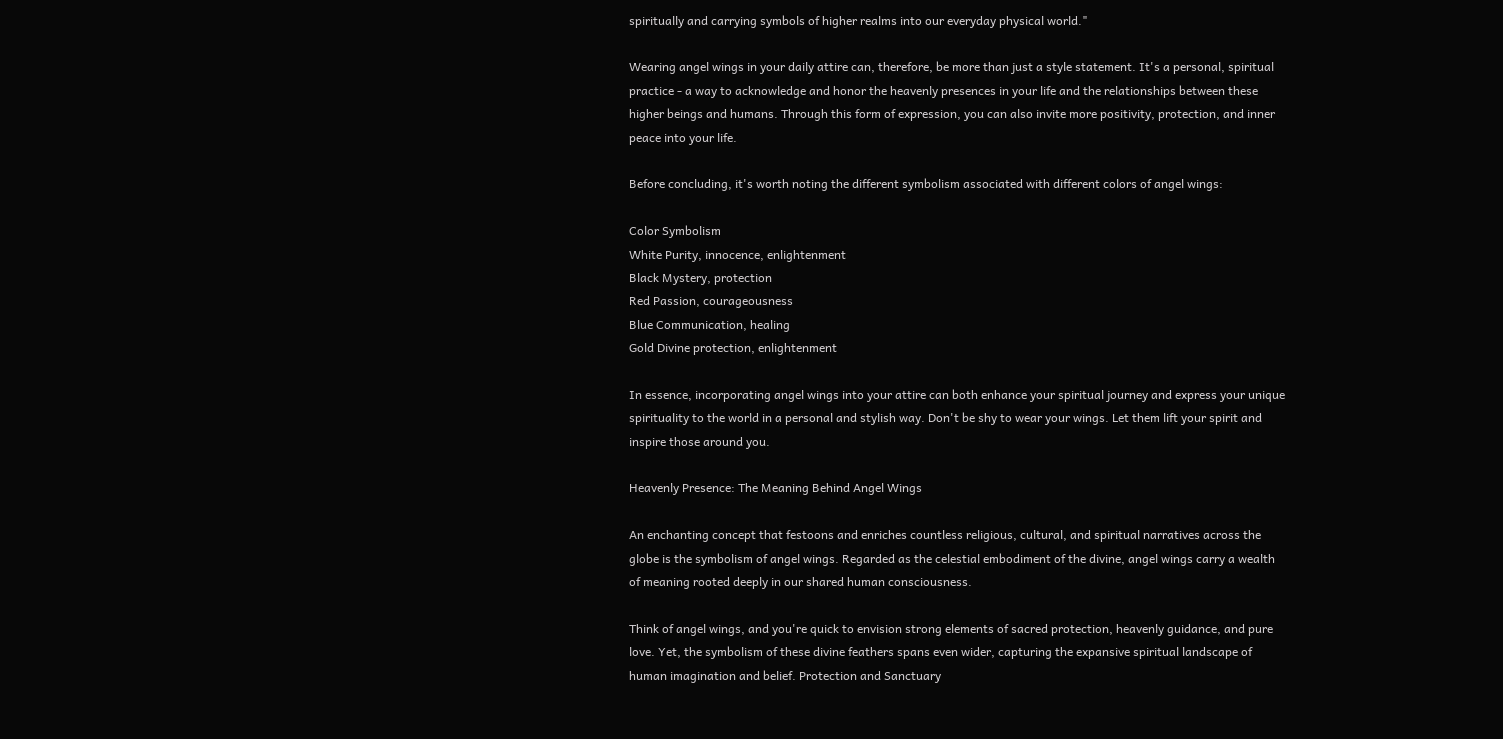spiritually and carrying symbols of higher realms into our everyday physical world."

Wearing angel wings in your daily attire can, therefore, be more than just a style statement. It's a personal, spiritual practice - a way to acknowledge and honor the heavenly presences in your life and the relationships between these higher beings and humans. Through this form of expression, you can also invite more positivity, protection, and inner peace into your life.

Before concluding, it's worth noting the different symbolism associated with different colors of angel wings:

Color Symbolism
White Purity, innocence, enlightenment
Black Mystery, protection
Red Passion, courageousness
Blue Communication, healing
Gold Divine protection, enlightenment

In essence, incorporating angel wings into your attire can both enhance your spiritual journey and express your unique spirituality to the world in a personal and stylish way. Don't be shy to wear your wings. Let them lift your spirit and inspire those around you.

Heavenly Presence: The Meaning Behind Angel Wings

An enchanting concept that festoons and enriches countless religious, cultural, and spiritual narratives across the globe is the symbolism of angel wings. Regarded as the celestial embodiment of the divine, angel wings carry a wealth of meaning rooted deeply in our shared human consciousness.

Think of angel wings, and you're quick to envision strong elements of sacred protection, heavenly guidance, and pure love. Yet, the symbolism of these divine feathers spans even wider, capturing the expansive spiritual landscape of human imagination and belief. Protection and Sanctuary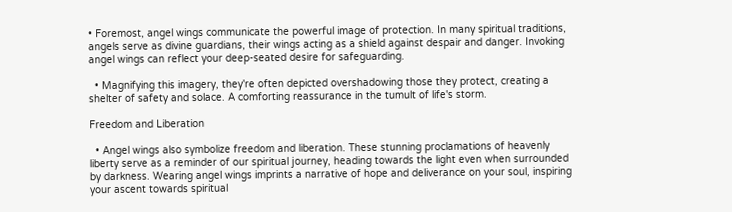• Foremost, angel wings communicate the powerful image of protection. In many spiritual traditions, angels serve as divine guardians, their wings acting as a shield against despair and danger. Invoking angel wings can reflect your deep-seated desire for safeguarding.

  • Magnifying this imagery, they're often depicted overshadowing those they protect, creating a shelter of safety and solace. A comforting reassurance in the tumult of life's storm.

Freedom and Liberation

  • Angel wings also symbolize freedom and liberation. These stunning proclamations of heavenly liberty serve as a reminder of our spiritual journey, heading towards the light even when surrounded by darkness. Wearing angel wings imprints a narrative of hope and deliverance on your soul, inspiring your ascent towards spiritual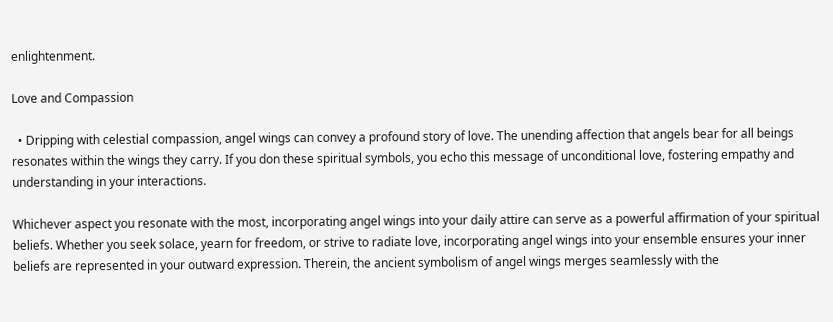enlightenment.

Love and Compassion

  • Dripping with celestial compassion, angel wings can convey a profound story of love. The unending affection that angels bear for all beings resonates within the wings they carry. If you don these spiritual symbols, you echo this message of unconditional love, fostering empathy and understanding in your interactions.

Whichever aspect you resonate with the most, incorporating angel wings into your daily attire can serve as a powerful affirmation of your spiritual beliefs. Whether you seek solace, yearn for freedom, or strive to radiate love, incorporating angel wings into your ensemble ensures your inner beliefs are represented in your outward expression. Therein, the ancient symbolism of angel wings merges seamlessly with the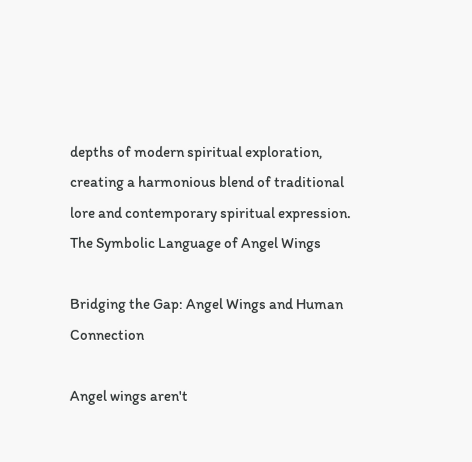depths of modern spiritual exploration, creating a harmonious blend of traditional lore and contemporary spiritual expression.
The Symbolic Language of Angel Wings

Bridging the Gap: Angel Wings and Human Connection

Angel wings aren't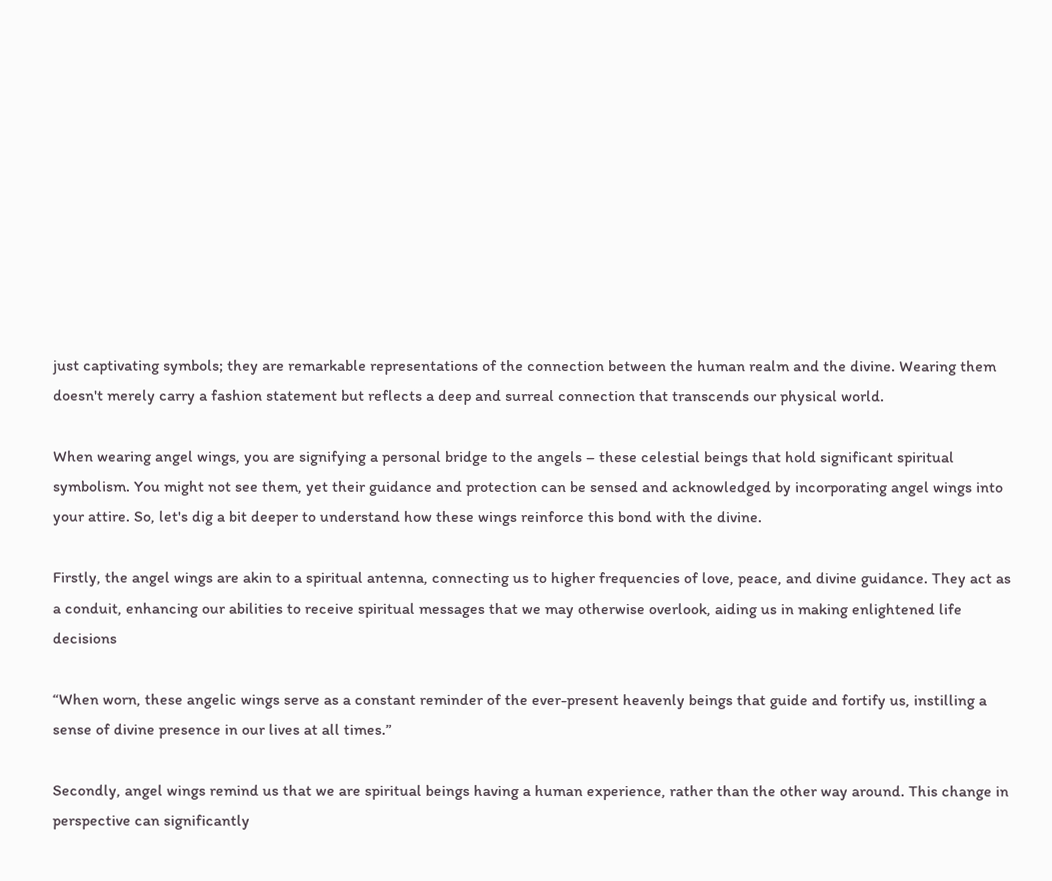just captivating symbols; they are remarkable representations of the connection between the human realm and the divine. Wearing them doesn't merely carry a fashion statement but reflects a deep and surreal connection that transcends our physical world.

When wearing angel wings, you are signifying a personal bridge to the angels – these celestial beings that hold significant spiritual symbolism. You might not see them, yet their guidance and protection can be sensed and acknowledged by incorporating angel wings into your attire. So, let's dig a bit deeper to understand how these wings reinforce this bond with the divine.

Firstly, the angel wings are akin to a spiritual antenna, connecting us to higher frequencies of love, peace, and divine guidance. They act as a conduit, enhancing our abilities to receive spiritual messages that we may otherwise overlook, aiding us in making enlightened life decisions

“When worn, these angelic wings serve as a constant reminder of the ever-present heavenly beings that guide and fortify us, instilling a sense of divine presence in our lives at all times.”

Secondly, angel wings remind us that we are spiritual beings having a human experience, rather than the other way around. This change in perspective can significantly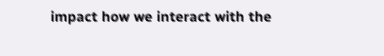impact how we interact with the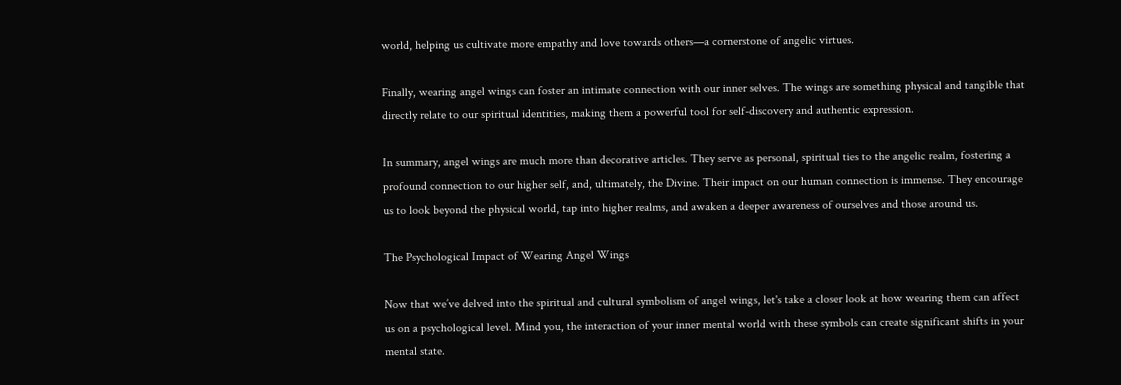world, helping us cultivate more empathy and love towards others—a cornerstone of angelic virtues.

Finally, wearing angel wings can foster an intimate connection with our inner selves. The wings are something physical and tangible that directly relate to our spiritual identities, making them a powerful tool for self-discovery and authentic expression.

In summary, angel wings are much more than decorative articles. They serve as personal, spiritual ties to the angelic realm, fostering a profound connection to our higher self, and, ultimately, the Divine. Their impact on our human connection is immense. They encourage us to look beyond the physical world, tap into higher realms, and awaken a deeper awareness of ourselves and those around us.

The Psychological Impact of Wearing Angel Wings

Now that we’ve delved into the spiritual and cultural symbolism of angel wings, let's take a closer look at how wearing them can affect us on a psychological level. Mind you, the interaction of your inner mental world with these symbols can create significant shifts in your mental state.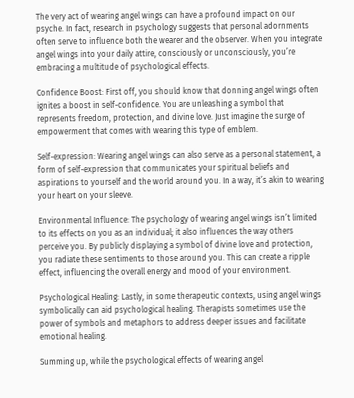The very act of wearing angel wings can have a profound impact on our psyche. In fact, research in psychology suggests that personal adornments often serve to influence both the wearer and the observer. When you integrate angel wings into your daily attire, consciously or unconsciously, you’re embracing a multitude of psychological effects.

Confidence Boost: First off, you should know that donning angel wings often ignites a boost in self-confidence. You are unleashing a symbol that represents freedom, protection, and divine love. Just imagine the surge of empowerment that comes with wearing this type of emblem.

Self-expression: Wearing angel wings can also serve as a personal statement, a form of self-expression that communicates your spiritual beliefs and aspirations to yourself and the world around you. In a way, it’s akin to wearing your heart on your sleeve.

Environmental Influence: The psychology of wearing angel wings isn’t limited to its effects on you as an individual; it also influences the way others perceive you. By publicly displaying a symbol of divine love and protection, you radiate these sentiments to those around you. This can create a ripple effect, influencing the overall energy and mood of your environment.

Psychological Healing: Lastly, in some therapeutic contexts, using angel wings symbolically can aid psychological healing. Therapists sometimes use the power of symbols and metaphors to address deeper issues and facilitate emotional healing.

Summing up, while the psychological effects of wearing angel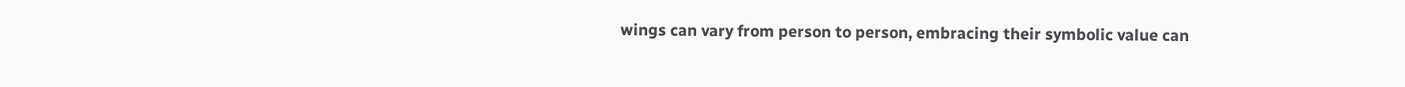wings can vary from person to person, embracing their symbolic value can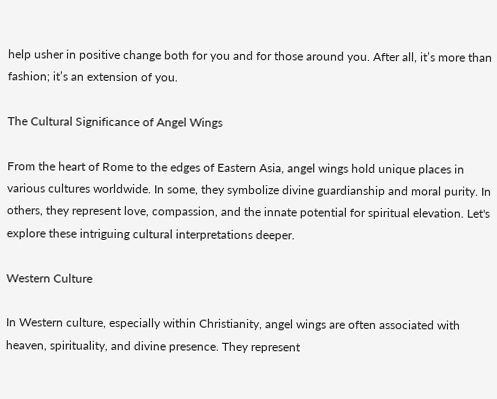help usher in positive change both for you and for those around you. After all, it’s more than fashion; it’s an extension of you.

The Cultural Significance of Angel Wings

From the heart of Rome to the edges of Eastern Asia, angel wings hold unique places in various cultures worldwide. In some, they symbolize divine guardianship and moral purity. In others, they represent love, compassion, and the innate potential for spiritual elevation. Let's explore these intriguing cultural interpretations deeper.

Western Culture

In Western culture, especially within Christianity, angel wings are often associated with heaven, spirituality, and divine presence. They represent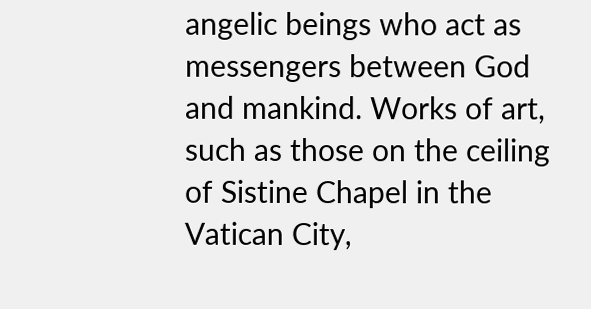angelic beings who act as messengers between God and mankind. Works of art, such as those on the ceiling of Sistine Chapel in the Vatican City,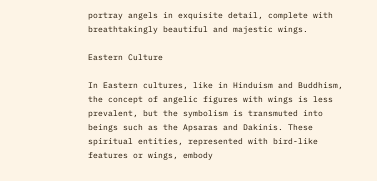portray angels in exquisite detail, complete with breathtakingly beautiful and majestic wings.

Eastern Culture

In Eastern cultures, like in Hinduism and Buddhism, the concept of angelic figures with wings is less prevalent, but the symbolism is transmuted into beings such as the Apsaras and Dakinis. These spiritual entities, represented with bird-like features or wings, embody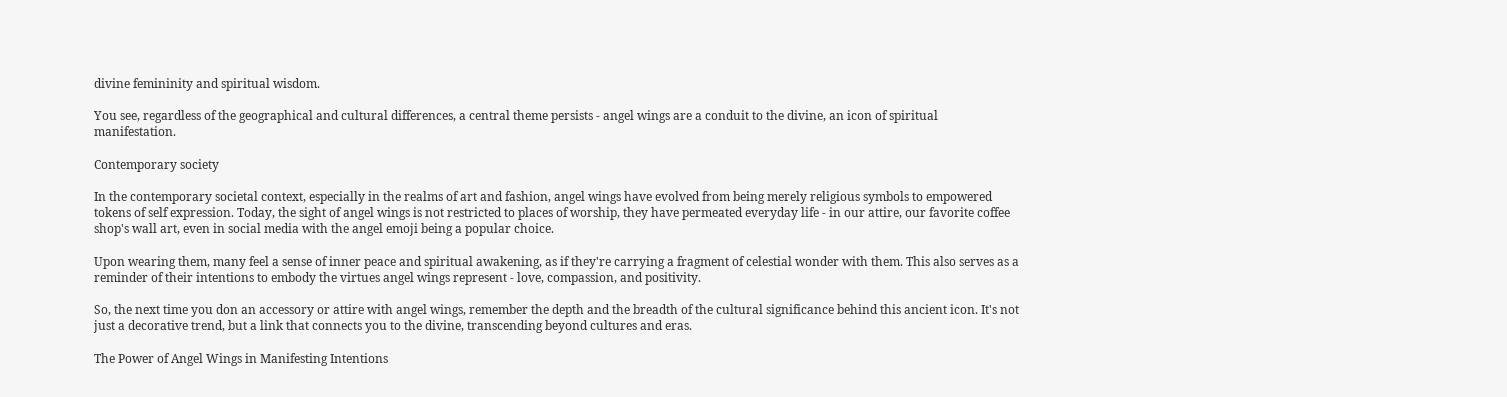divine femininity and spiritual wisdom.

You see, regardless of the geographical and cultural differences, a central theme persists - angel wings are a conduit to the divine, an icon of spiritual manifestation.

Contemporary society

In the contemporary societal context, especially in the realms of art and fashion, angel wings have evolved from being merely religious symbols to empowered tokens of self expression. Today, the sight of angel wings is not restricted to places of worship, they have permeated everyday life - in our attire, our favorite coffee shop's wall art, even in social media with the angel emoji being a popular choice.

Upon wearing them, many feel a sense of inner peace and spiritual awakening, as if they're carrying a fragment of celestial wonder with them. This also serves as a reminder of their intentions to embody the virtues angel wings represent - love, compassion, and positivity.

So, the next time you don an accessory or attire with angel wings, remember the depth and the breadth of the cultural significance behind this ancient icon. It's not just a decorative trend, but a link that connects you to the divine, transcending beyond cultures and eras.

The Power of Angel Wings in Manifesting Intentions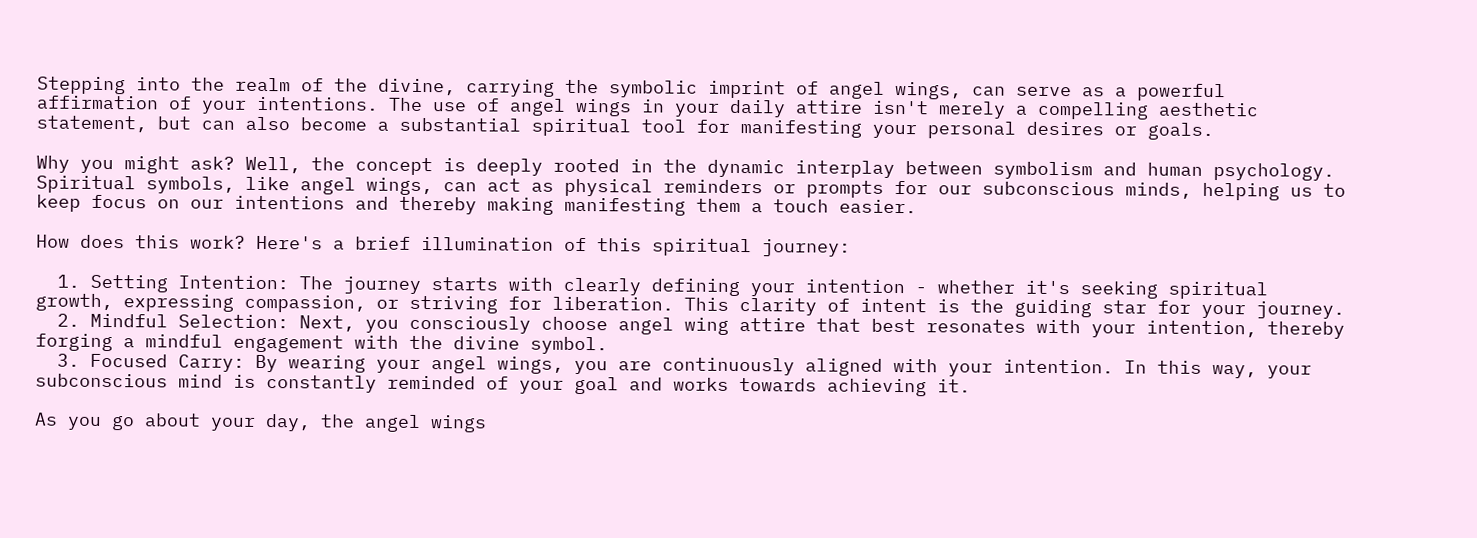Stepping into the realm of the divine, carrying the symbolic imprint of angel wings, can serve as a powerful affirmation of your intentions. The use of angel wings in your daily attire isn't merely a compelling aesthetic statement, but can also become a substantial spiritual tool for manifesting your personal desires or goals.

Why you might ask? Well, the concept is deeply rooted in the dynamic interplay between symbolism and human psychology. Spiritual symbols, like angel wings, can act as physical reminders or prompts for our subconscious minds, helping us to keep focus on our intentions and thereby making manifesting them a touch easier.

How does this work? Here's a brief illumination of this spiritual journey:

  1. Setting Intention: The journey starts with clearly defining your intention - whether it's seeking spiritual growth, expressing compassion, or striving for liberation. This clarity of intent is the guiding star for your journey.
  2. Mindful Selection: Next, you consciously choose angel wing attire that best resonates with your intention, thereby forging a mindful engagement with the divine symbol.
  3. Focused Carry: By wearing your angel wings, you are continuously aligned with your intention. In this way, your subconscious mind is constantly reminded of your goal and works towards achieving it.

As you go about your day, the angel wings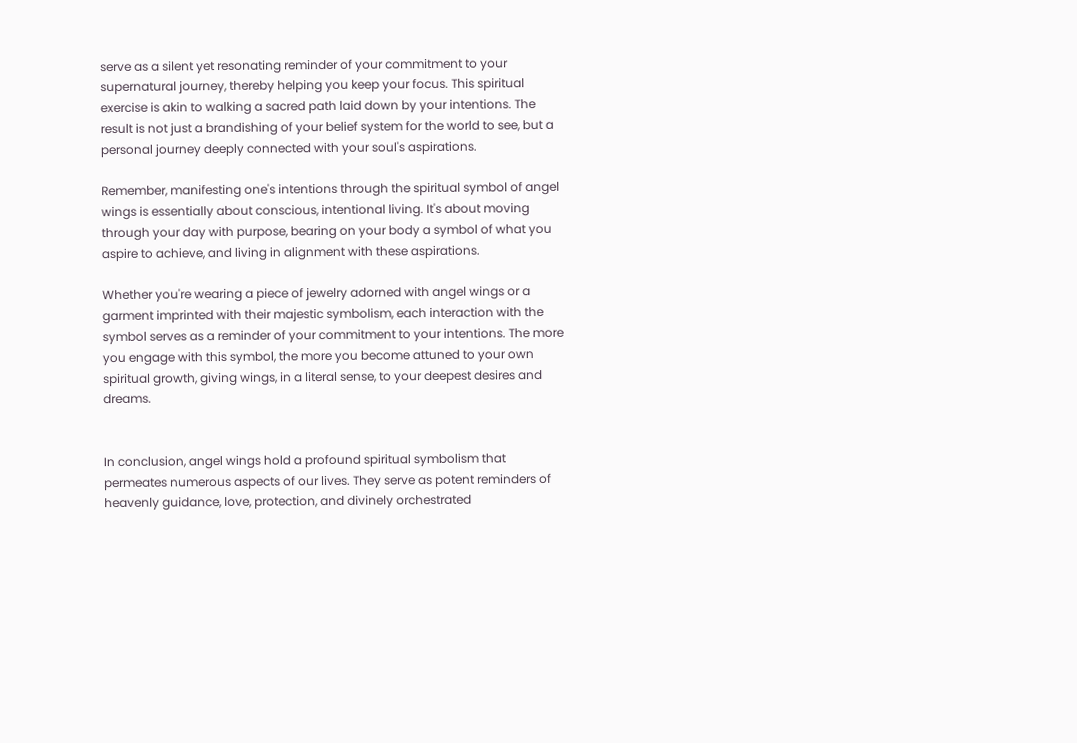serve as a silent yet resonating reminder of your commitment to your supernatural journey, thereby helping you keep your focus. This spiritual exercise is akin to walking a sacred path laid down by your intentions. The result is not just a brandishing of your belief system for the world to see, but a personal journey deeply connected with your soul's aspirations.

Remember, manifesting one's intentions through the spiritual symbol of angel wings is essentially about conscious, intentional living. It's about moving through your day with purpose, bearing on your body a symbol of what you aspire to achieve, and living in alignment with these aspirations.

Whether you're wearing a piece of jewelry adorned with angel wings or a garment imprinted with their majestic symbolism, each interaction with the symbol serves as a reminder of your commitment to your intentions. The more you engage with this symbol, the more you become attuned to your own spiritual growth, giving wings, in a literal sense, to your deepest desires and dreams.


In conclusion, angel wings hold a profound spiritual symbolism that permeates numerous aspects of our lives. They serve as potent reminders of heavenly guidance, love, protection, and divinely orchestrated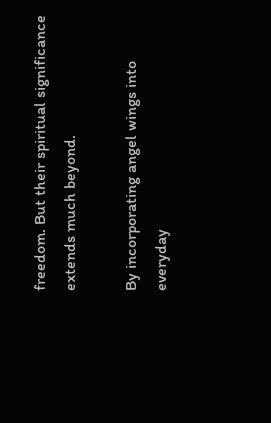freedom. But their spiritual significance extends much beyond.

By incorporating angel wings into everyday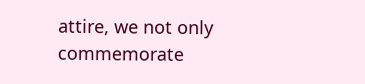attire, we not only commemorate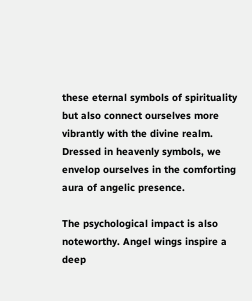these eternal symbols of spirituality but also connect ourselves more vibrantly with the divine realm. Dressed in heavenly symbols, we envelop ourselves in the comforting aura of angelic presence.

The psychological impact is also noteworthy. Angel wings inspire a deep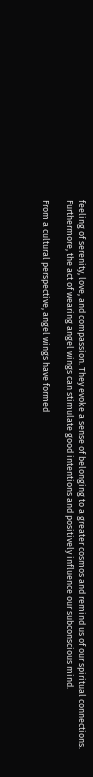feeling of serenity, love, and compassion. They evoke a sense of belonging to a greater cosmos and remind us of our spiritual connections. Furthermore, the act of wearing angel wings can stimulate good intentions and positively influence our subconscious mind.

From a cultural perspective, angel wings have formed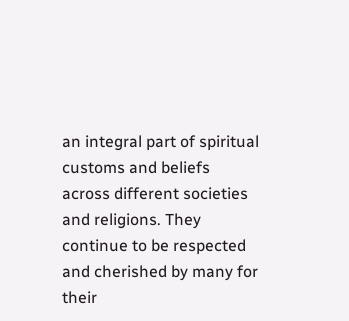an integral part of spiritual customs and beliefs across different societies and religions. They continue to be respected and cherished by many for their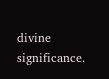divine significance.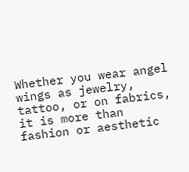Whether you wear angel wings as jewelry, tattoo, or on fabrics, it is more than fashion or aesthetic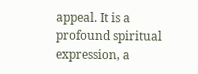appeal. It is a profound spiritual expression, a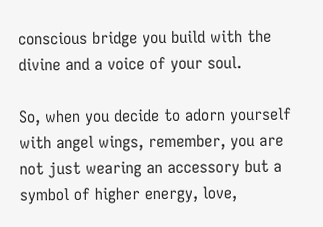conscious bridge you build with the divine and a voice of your soul.

So, when you decide to adorn yourself with angel wings, remember, you are not just wearing an accessory but a symbol of higher energy, love,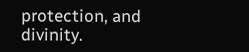protection, and divinity.